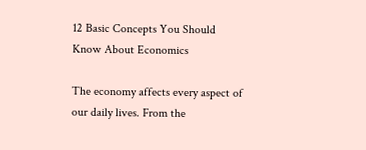12 Basic Concepts You Should Know About Economics

The economy affects every aspect of our daily lives. From the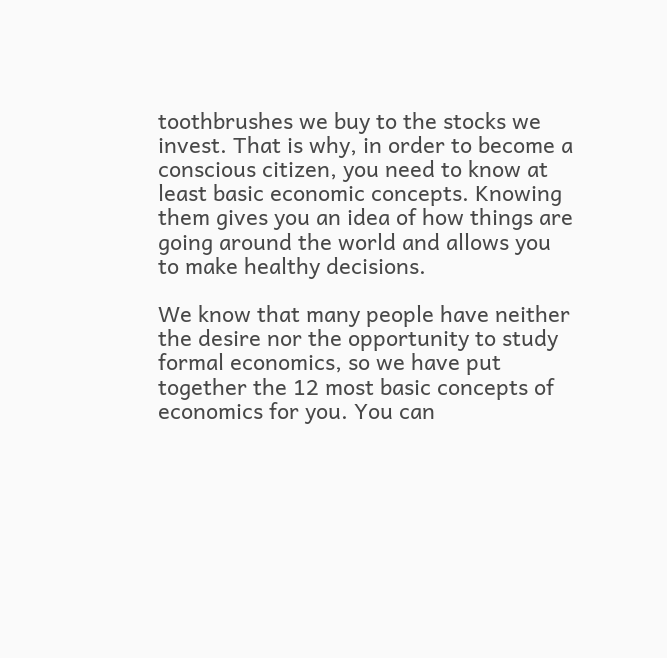toothbrushes we buy to the stocks we invest. That is why, in order to become a conscious citizen, you need to know at least basic economic concepts. Knowing them gives you an idea of how things are going around the world and allows you to make healthy decisions.

We know that many people have neither the desire nor the opportunity to study formal economics, so we have put together the 12 most basic concepts of economics for you. You can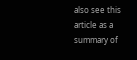also see this article as a summary of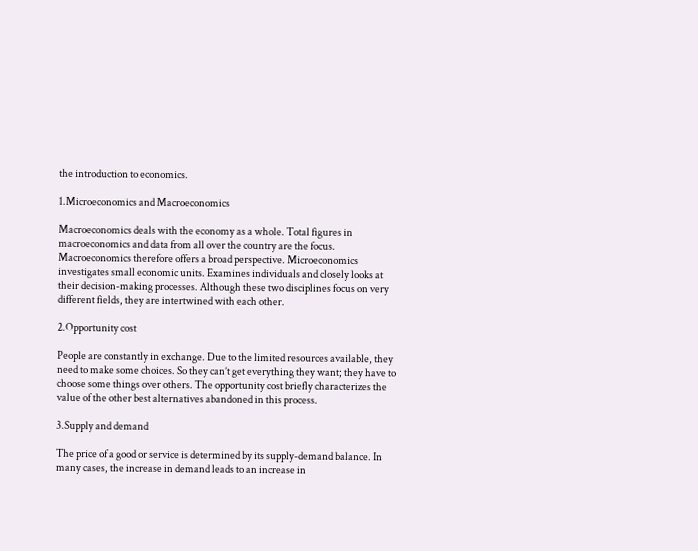the introduction to economics.

1.Microeconomics and Macroeconomics

Macroeconomics deals with the economy as a whole. Total figures in macroeconomics and data from all over the country are the focus. Macroeconomics therefore offers a broad perspective. Microeconomics investigates small economic units. Examines individuals and closely looks at their decision-making processes. Although these two disciplines focus on very different fields, they are intertwined with each other.

2.Opportunity cost

People are constantly in exchange. Due to the limited resources available, they need to make some choices. So they can’t get everything they want; they have to choose some things over others. The opportunity cost briefly characterizes the value of the other best alternatives abandoned in this process.

3.Supply and demand

The price of a good or service is determined by its supply-demand balance. In many cases, the increase in demand leads to an increase in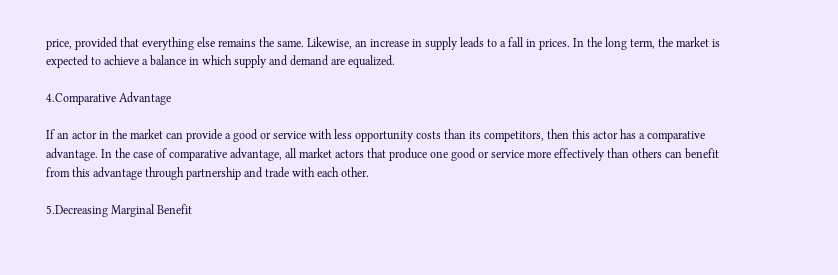price, provided that everything else remains the same. Likewise, an increase in supply leads to a fall in prices. In the long term, the market is expected to achieve a balance in which supply and demand are equalized.

4.Comparative Advantage

If an actor in the market can provide a good or service with less opportunity costs than its competitors, then this actor has a comparative advantage. In the case of comparative advantage, all market actors that produce one good or service more effectively than others can benefit from this advantage through partnership and trade with each other.

5.Decreasing Marginal Benefit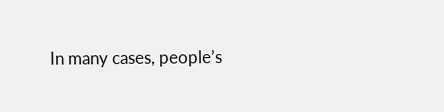In many cases, people’s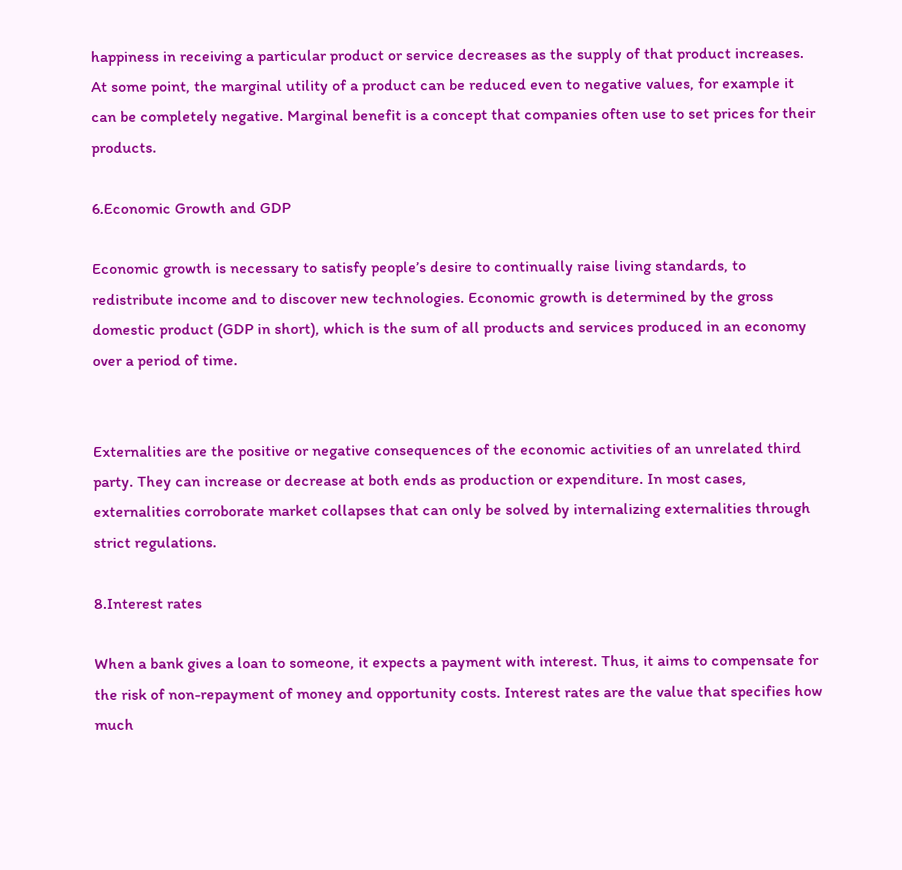happiness in receiving a particular product or service decreases as the supply of that product increases. At some point, the marginal utility of a product can be reduced even to negative values, for example it can be completely negative. Marginal benefit is a concept that companies often use to set prices for their products.

6.Economic Growth and GDP

Economic growth is necessary to satisfy people’s desire to continually raise living standards, to redistribute income and to discover new technologies. Economic growth is determined by the gross domestic product (GDP in short), which is the sum of all products and services produced in an economy over a period of time.


Externalities are the positive or negative consequences of the economic activities of an unrelated third party. They can increase or decrease at both ends as production or expenditure. In most cases, externalities corroborate market collapses that can only be solved by internalizing externalities through strict regulations.

8.Interest rates

When a bank gives a loan to someone, it expects a payment with interest. Thus, it aims to compensate for the risk of non-repayment of money and opportunity costs. Interest rates are the value that specifies how much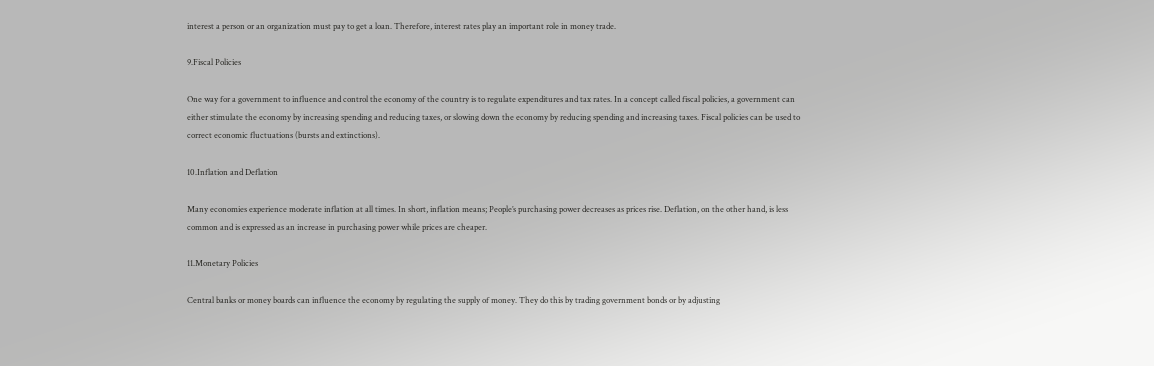interest a person or an organization must pay to get a loan. Therefore, interest rates play an important role in money trade.

9.Fiscal Policies

One way for a government to influence and control the economy of the country is to regulate expenditures and tax rates. In a concept called fiscal policies, a government can either stimulate the economy by increasing spending and reducing taxes, or slowing down the economy by reducing spending and increasing taxes. Fiscal policies can be used to correct economic fluctuations (bursts and extinctions).

10.Inflation and Deflation

Many economies experience moderate inflation at all times. In short, inflation means; People’s purchasing power decreases as prices rise. Deflation, on the other hand, is less common and is expressed as an increase in purchasing power while prices are cheaper.

11.Monetary Policies

Central banks or money boards can influence the economy by regulating the supply of money. They do this by trading government bonds or by adjusting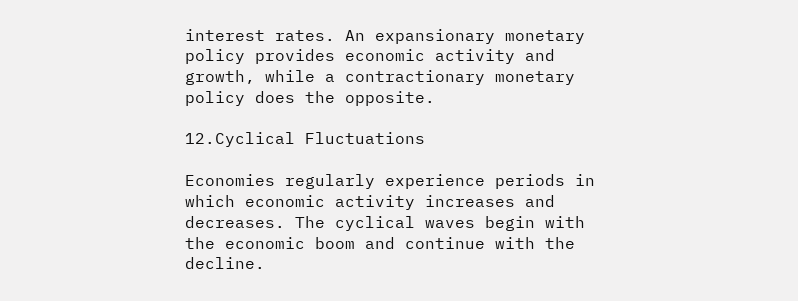interest rates. An expansionary monetary policy provides economic activity and growth, while a contractionary monetary policy does the opposite.

12.Cyclical Fluctuations

Economies regularly experience periods in which economic activity increases and decreases. The cyclical waves begin with the economic boom and continue with the decline.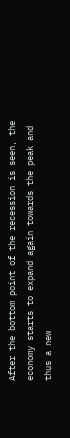After the bottom point of the recession is seen, the economy starts to expand again towards the peak and thus a new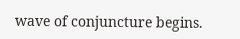wave of conjuncture begins.